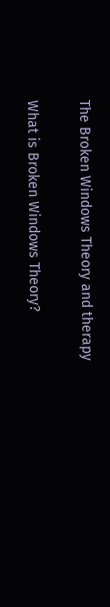The Broken Windows Theory and therapy

What is Broken Windows Theory?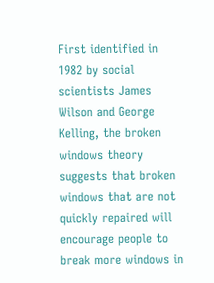First identified in 1982 by social scientists James Wilson and George Kelling, the broken windows theory suggests that broken windows that are not quickly repaired will encourage people to break more windows in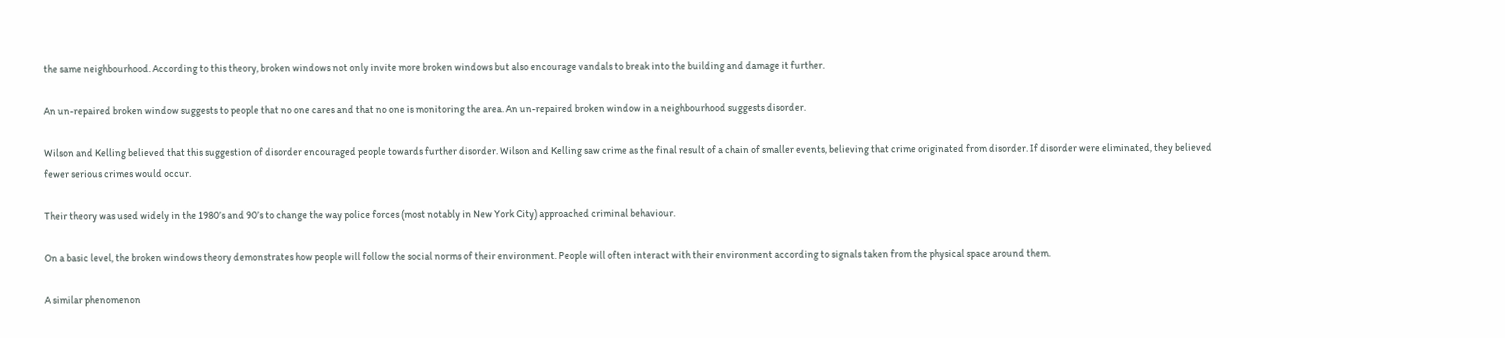the same neighbourhood. According to this theory, broken windows not only invite more broken windows but also encourage vandals to break into the building and damage it further.

An un-repaired broken window suggests to people that no one cares and that no one is monitoring the area. An un-repaired broken window in a neighbourhood suggests disorder.

Wilson and Kelling believed that this suggestion of disorder encouraged people towards further disorder. Wilson and Kelling saw crime as the final result of a chain of smaller events, believing that crime originated from disorder. If disorder were eliminated, they believed fewer serious crimes would occur.

Their theory was used widely in the 1980’s and 90’s to change the way police forces (most notably in New York City) approached criminal behaviour.

On a basic level, the broken windows theory demonstrates how people will follow the social norms of their environment. People will often interact with their environment according to signals taken from the physical space around them.

A similar phenomenon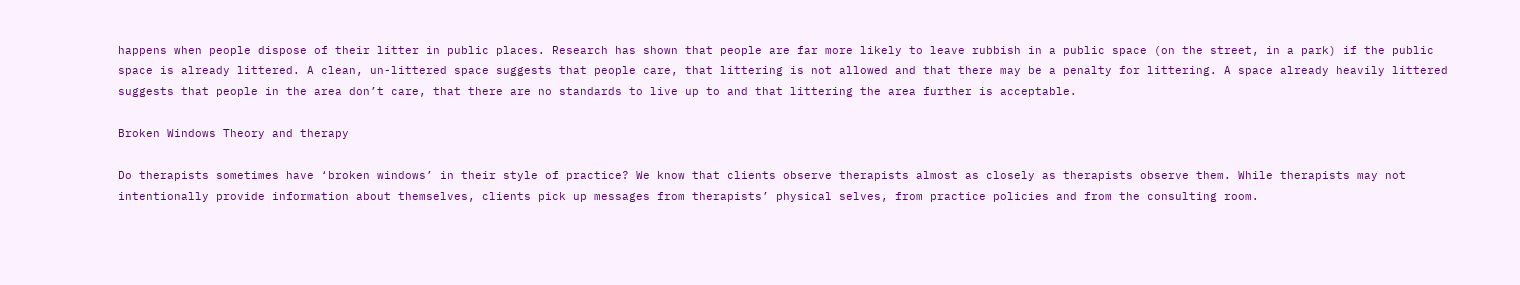happens when people dispose of their litter in public places. Research has shown that people are far more likely to leave rubbish in a public space (on the street, in a park) if the public space is already littered. A clean, un-littered space suggests that people care, that littering is not allowed and that there may be a penalty for littering. A space already heavily littered suggests that people in the area don’t care, that there are no standards to live up to and that littering the area further is acceptable.

Broken Windows Theory and therapy

Do therapists sometimes have ‘broken windows’ in their style of practice? We know that clients observe therapists almost as closely as therapists observe them. While therapists may not intentionally provide information about themselves, clients pick up messages from therapists’ physical selves, from practice policies and from the consulting room.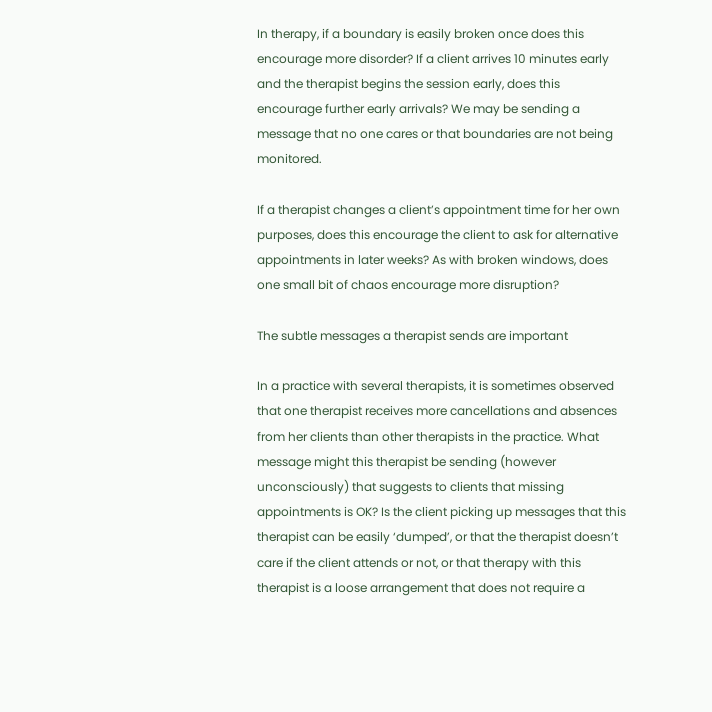In therapy, if a boundary is easily broken once does this encourage more disorder? If a client arrives 10 minutes early and the therapist begins the session early, does this encourage further early arrivals? We may be sending a message that no one cares or that boundaries are not being monitored.

If a therapist changes a client’s appointment time for her own purposes, does this encourage the client to ask for alternative appointments in later weeks? As with broken windows, does one small bit of chaos encourage more disruption?

The subtle messages a therapist sends are important

In a practice with several therapists, it is sometimes observed that one therapist receives more cancellations and absences from her clients than other therapists in the practice. What message might this therapist be sending (however unconsciously) that suggests to clients that missing appointments is OK? Is the client picking up messages that this therapist can be easily ‘dumped’, or that the therapist doesn’t care if the client attends or not, or that therapy with this therapist is a loose arrangement that does not require a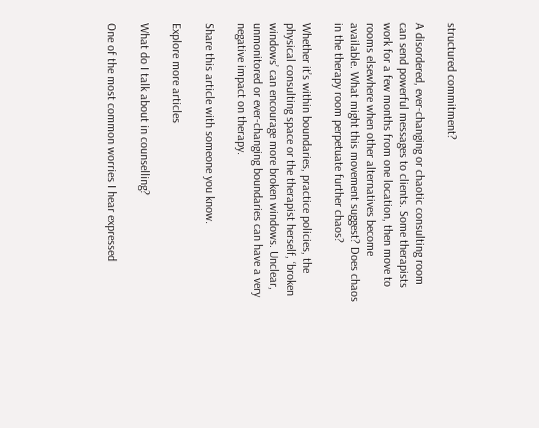structured commitment?

A disordered, ever-changing or chaotic consulting room can send powerful messages to clients. Some therapists work for a few months from one location, then move to rooms elsewhere when other alternatives become available. What might this movement suggest? Does chaos in the therapy room perpetuate further chaos?

Whether it’s within boundaries, practice policies, the physical consulting space or the therapist herself, ‘broken windows’ can encourage more broken windows. Unclear, unmonitored or ever-changing boundaries can have a very negative impact on therapy.

Share this article with someone you know.

Explore more articles

What do I talk about in counselling?

One of the most common worries I hear expressed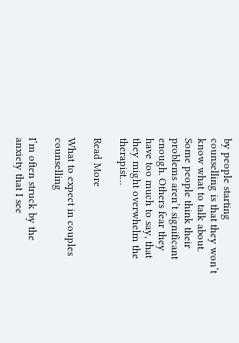by people starting counselling is that they won’t know what to talk about. Some people think their problems aren’t significant enough. Others fear they have too much to say, that they might overwhelm the therapist…

Read More

What to expect in couples counselling

I’m often struck by the anxiety that I see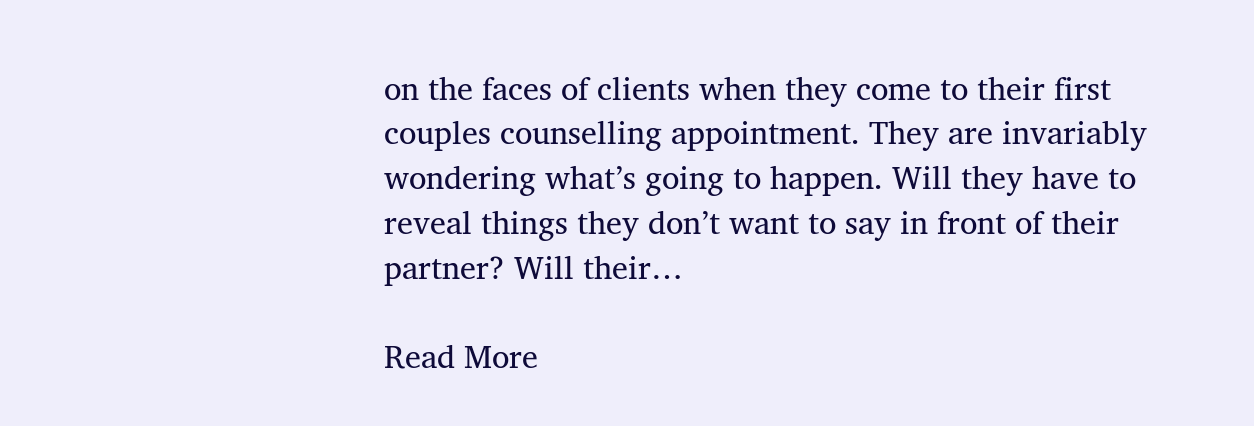on the faces of clients when they come to their first couples counselling appointment. They are invariably wondering what’s going to happen. Will they have to reveal things they don’t want to say in front of their partner? Will their…

Read More